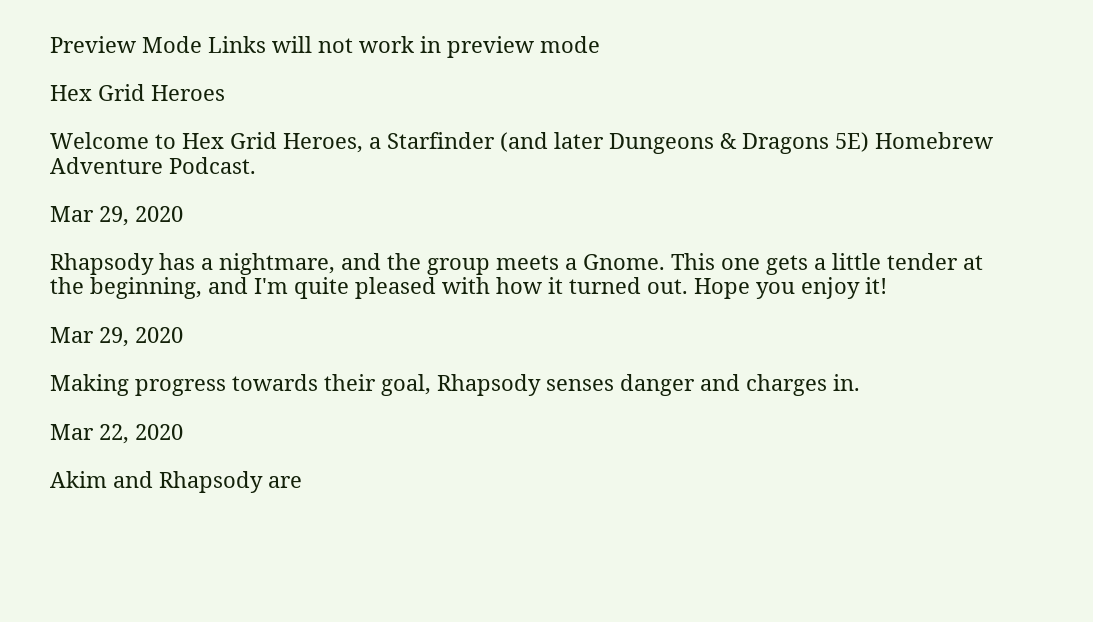Preview Mode Links will not work in preview mode

Hex Grid Heroes

Welcome to Hex Grid Heroes, a Starfinder (and later Dungeons & Dragons 5E) Homebrew Adventure Podcast.

Mar 29, 2020

Rhapsody has a nightmare, and the group meets a Gnome. This one gets a little tender at the beginning, and I'm quite pleased with how it turned out. Hope you enjoy it!

Mar 29, 2020

Making progress towards their goal, Rhapsody senses danger and charges in.

Mar 22, 2020

Akim and Rhapsody are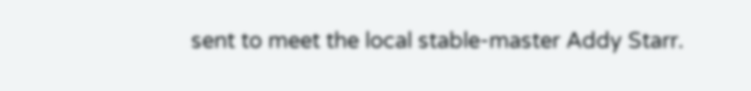sent to meet the local stable-master Addy Starr.